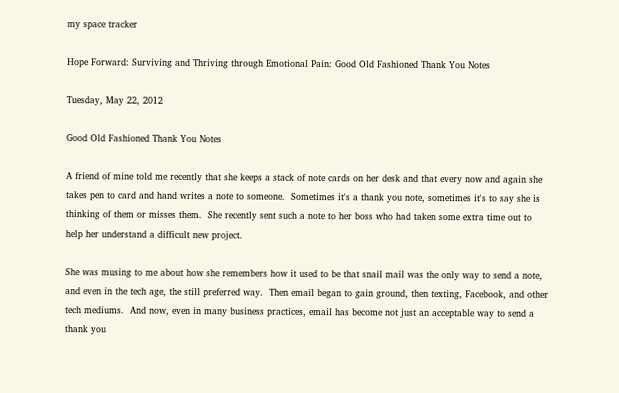my space tracker

Hope Forward: Surviving and Thriving through Emotional Pain: Good Old Fashioned Thank You Notes

Tuesday, May 22, 2012

Good Old Fashioned Thank You Notes

A friend of mine told me recently that she keeps a stack of note cards on her desk and that every now and again she takes pen to card and hand writes a note to someone.  Sometimes it's a thank you note, sometimes it's to say she is thinking of them or misses them.  She recently sent such a note to her boss who had taken some extra time out to help her understand a difficult new project.

She was musing to me about how she remembers how it used to be that snail mail was the only way to send a note, and even in the tech age, the still preferred way.  Then email began to gain ground, then texting, Facebook, and other tech mediums.  And now, even in many business practices, email has become not just an acceptable way to send a thank you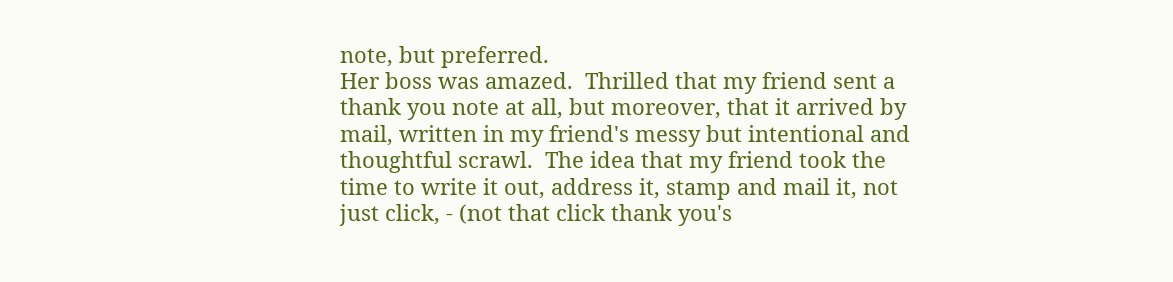note, but preferred.
Her boss was amazed.  Thrilled that my friend sent a thank you note at all, but moreover, that it arrived by mail, written in my friend's messy but intentional and thoughtful scrawl.  The idea that my friend took the time to write it out, address it, stamp and mail it, not just click, - (not that click thank you's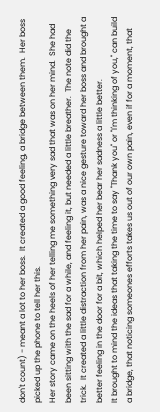don't count) - meant a lot to her boss.  It created a good feeling, a bridge between them.  Her boss picked up the phone to tell her this.
Her story came on the heels of her telling me something very sad that was on her mind.  She had been sitting with the sad for a while, and feeling it, but needed a little breather.  The note did the trick.  It created a little distraction from her pain, was a nice gesture toward her boss and brought a better feeling in the door for a bit, which helped her bear her sadness a little better.
It brought to mind the ideas that taking the time to say "Thank you" or "I'm thinking of you," can build a bridge, that noticing someones efforts takes us out of our own pain, even if for a moment, that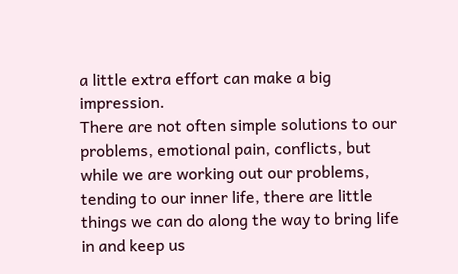a little extra effort can make a big impression.
There are not often simple solutions to our problems, emotional pain, conflicts, but while we are working out our problems, tending to our inner life, there are little things we can do along the way to bring life in and keep us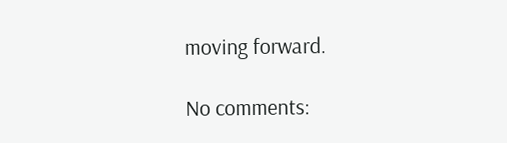moving forward.

No comments: